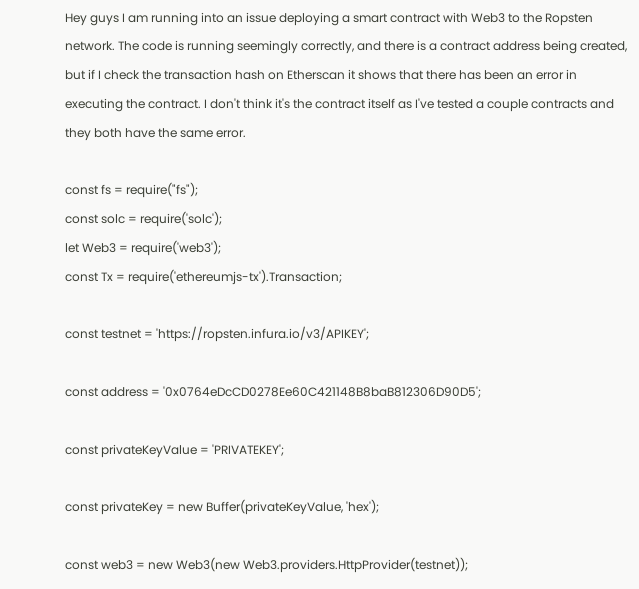Hey guys I am running into an issue deploying a smart contract with Web3 to the Ropsten network. The code is running seemingly correctly, and there is a contract address being created, but if I check the transaction hash on Etherscan it shows that there has been an error in executing the contract. I don't think it's the contract itself as I've tested a couple contracts and they both have the same error.

const fs = require("fs");
const solc = require('solc');
let Web3 = require('web3');
const Tx = require('ethereumjs-tx').Transaction;

const testnet = 'https://ropsten.infura.io/v3/APIKEY';

const address = '0x0764eDcCD0278Ee60C421148B8baB812306D90D5';

const privateKeyValue = 'PRIVATEKEY';

const privateKey = new Buffer(privateKeyValue, 'hex');

const web3 = new Web3(new Web3.providers.HttpProvider(testnet));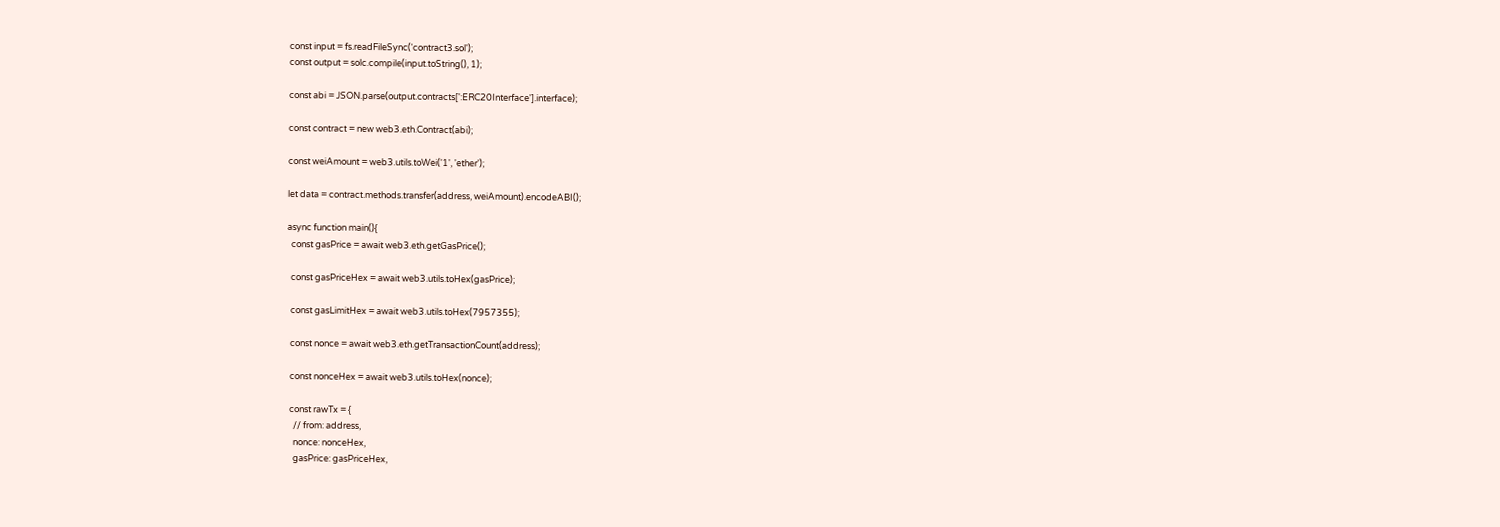const input = fs.readFileSync('contract3.sol');
const output = solc.compile(input.toString(), 1);

const abi = JSON.parse(output.contracts[':ERC20Interface'].interface);

const contract = new web3.eth.Contract(abi);

const weiAmount = web3.utils.toWei('1', 'ether');

let data = contract.methods.transfer(address, weiAmount).encodeABI();

async function main(){
  const gasPrice = await web3.eth.getGasPrice();

  const gasPriceHex = await web3.utils.toHex(gasPrice);

  const gasLimitHex = await web3.utils.toHex(7957355);

  const nonce = await web3.eth.getTransactionCount(address);

  const nonceHex = await web3.utils.toHex(nonce);

  const rawTx = {
    // from: address,
    nonce: nonceHex,
    gasPrice: gasPriceHex,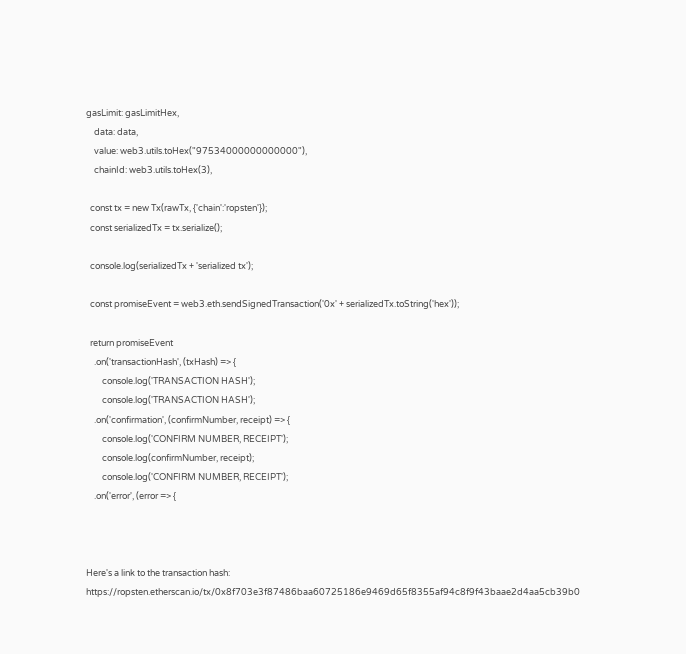gasLimit: gasLimitHex,
    data: data,
    value: web3.utils.toHex("97534000000000000"),
    chainId: web3.utils.toHex(3),

  const tx = new Tx(rawTx, {'chain':'ropsten'});
  const serializedTx = tx.serialize();

  console.log(serializedTx + 'serialized tx');

  const promiseEvent = web3.eth.sendSignedTransaction('0x' + serializedTx.toString('hex'));

  return promiseEvent
    .on('transactionHash', (txHash) => {
        console.log('TRANSACTION HASH');
        console.log('TRANSACTION HASH');
    .on('confirmation', (confirmNumber, receipt) => {
        console.log('CONFIRM NUMBER, RECEIPT');
        console.log(confirmNumber, receipt);
        console.log('CONFIRM NUMBER, RECEIPT');
    .on('error', (error => {



Here's a link to the transaction hash: https://ropsten.etherscan.io/tx/0x8f703e3f87486baa60725186e9469d65f8355af94c8f9f43baae2d4aa5cb39b0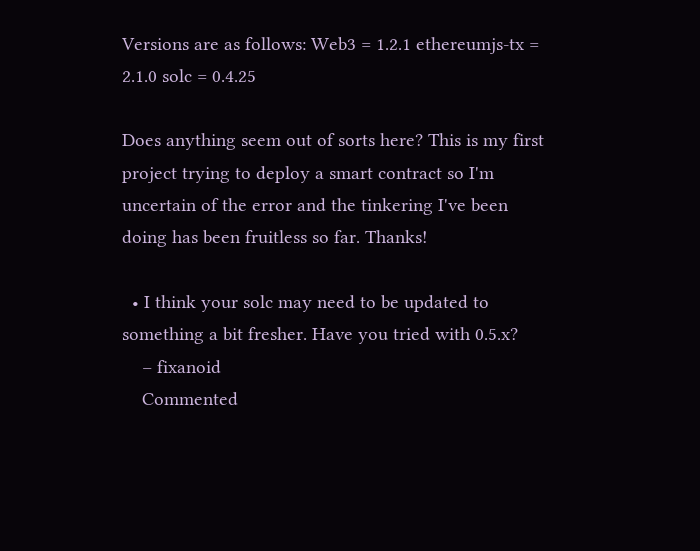Versions are as follows: Web3 = 1.2.1 ethereumjs-tx = 2.1.0 solc = 0.4.25

Does anything seem out of sorts here? This is my first project trying to deploy a smart contract so I'm uncertain of the error and the tinkering I've been doing has been fruitless so far. Thanks!

  • I think your solc may need to be updated to something a bit fresher. Have you tried with 0.5.x?
    – fixanoid
    Commented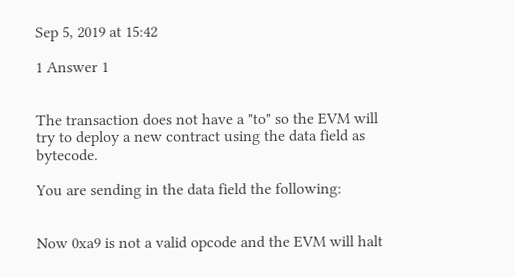Sep 5, 2019 at 15:42

1 Answer 1


The transaction does not have a "to" so the EVM will try to deploy a new contract using the data field as bytecode.

You are sending in the data field the following:


Now 0xa9 is not a valid opcode and the EVM will halt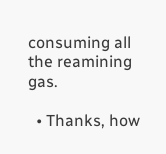consuming all the reamining gas.

  • Thanks, how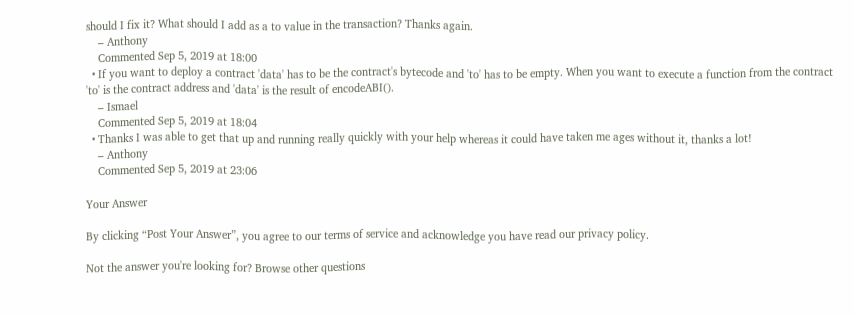should I fix it? What should I add as a to value in the transaction? Thanks again.
    – Anthony
    Commented Sep 5, 2019 at 18:00
  • If you want to deploy a contract 'data' has to be the contract's bytecode and 'to' has to be empty. When you want to execute a function from the contract 'to' is the contract address and 'data' is the result of encodeABI().
    – Ismael
    Commented Sep 5, 2019 at 18:04
  • Thanks I was able to get that up and running really quickly with your help whereas it could have taken me ages without it, thanks a lot!
    – Anthony
    Commented Sep 5, 2019 at 23:06

Your Answer

By clicking “Post Your Answer”, you agree to our terms of service and acknowledge you have read our privacy policy.

Not the answer you're looking for? Browse other questions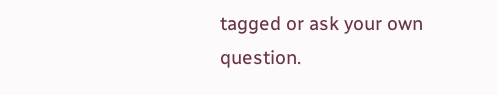tagged or ask your own question.